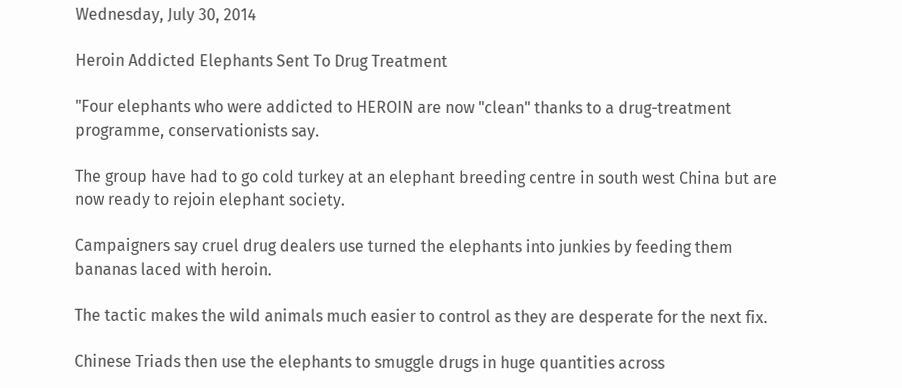Wednesday, July 30, 2014

Heroin Addicted Elephants Sent To Drug Treatment

"Four elephants who were addicted to HEROIN are now "clean" thanks to a drug-treatment programme, conservationists say.

The group have had to go cold turkey at an elephant breeding centre in south west China but are now ready to rejoin elephant society.

Campaigners say cruel drug dealers use turned the elephants into junkies by feeding them bananas laced with heroin.

The tactic makes the wild animals much easier to control as they are desperate for the next fix.

Chinese Triads then use the elephants to smuggle drugs in huge quantities across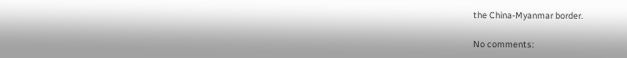the China-Myanmar border.

No comments: